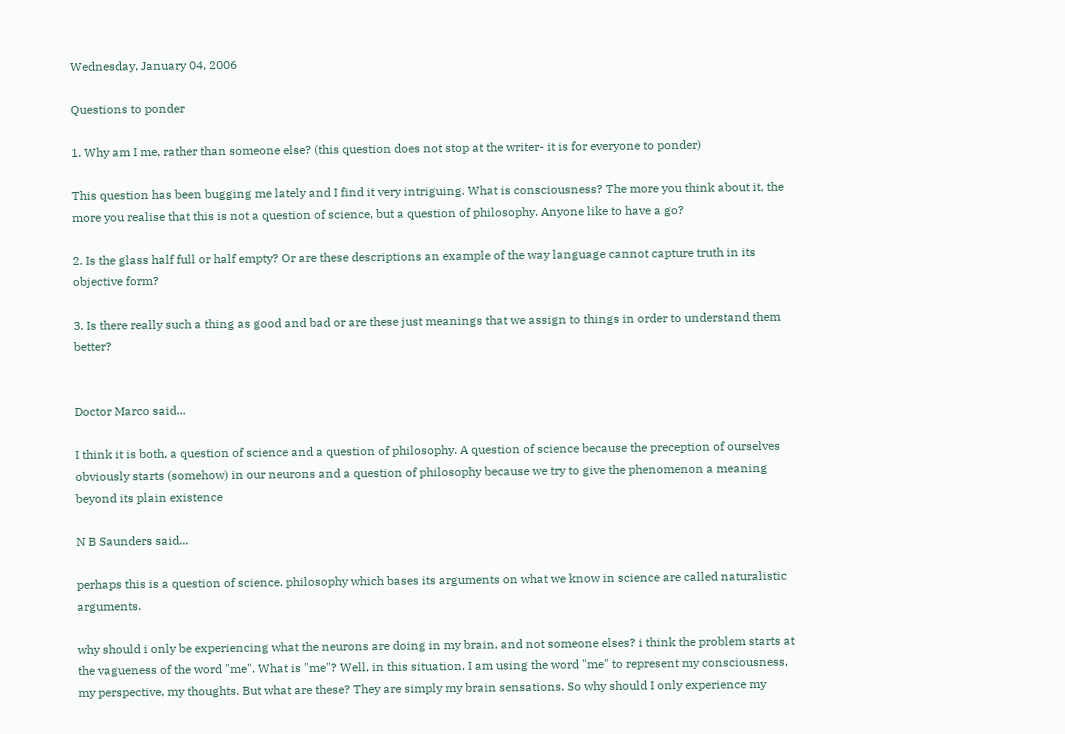Wednesday, January 04, 2006

Questions to ponder

1. Why am I me, rather than someone else? (this question does not stop at the writer- it is for everyone to ponder)

This question has been bugging me lately and I find it very intriguing. What is consciousness? The more you think about it, the more you realise that this is not a question of science, but a question of philosophy. Anyone like to have a go?

2. Is the glass half full or half empty? Or are these descriptions an example of the way language cannot capture truth in its objective form?

3. Is there really such a thing as good and bad or are these just meanings that we assign to things in order to understand them better?


Doctor Marco said...

I think it is both, a question of science and a question of philosophy. A question of science because the preception of ourselves obviously starts (somehow) in our neurons and a question of philosophy because we try to give the phenomenon a meaning beyond its plain existence

N B Saunders said...

perhaps this is a question of science. philosophy which bases its arguments on what we know in science are called naturalistic arguments.

why should i only be experiencing what the neurons are doing in my brain, and not someone elses? i think the problem starts at the vagueness of the word "me". What is "me"? Well, in this situation, I am using the word "me" to represent my consciousness, my perspective, my thoughts. But what are these? They are simply my brain sensations. So why should I only experience my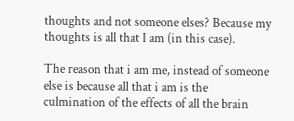thoughts and not someone elses? Because my thoughts is all that I am (in this case).

The reason that i am me, instead of someone else is because all that i am is the culmination of the effects of all the brain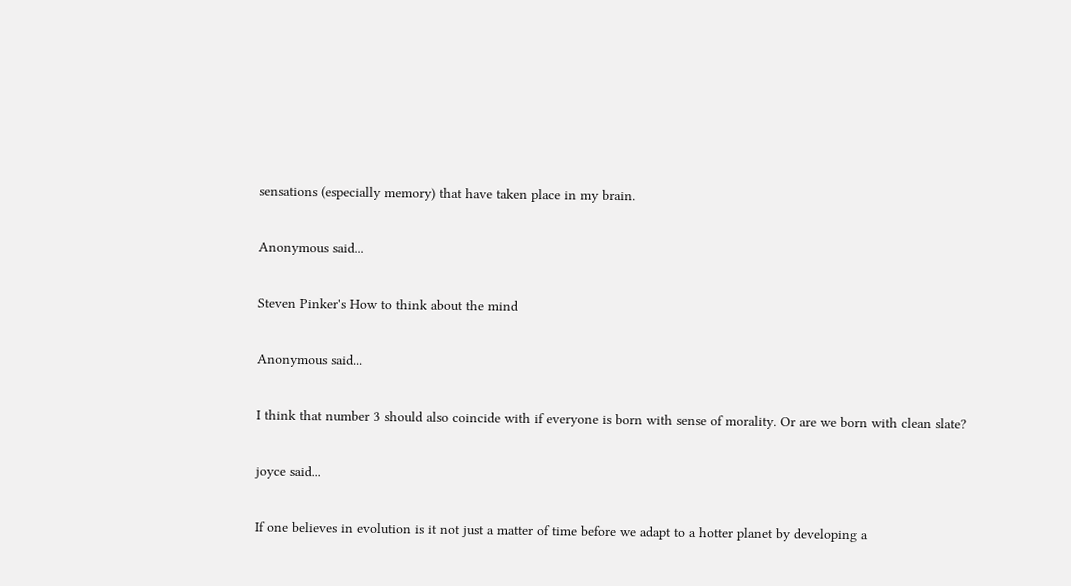sensations (especially memory) that have taken place in my brain.

Anonymous said...

Steven Pinker's How to think about the mind

Anonymous said...

I think that number 3 should also coincide with if everyone is born with sense of morality. Or are we born with clean slate?

joyce said...

If one believes in evolution is it not just a matter of time before we adapt to a hotter planet by developing a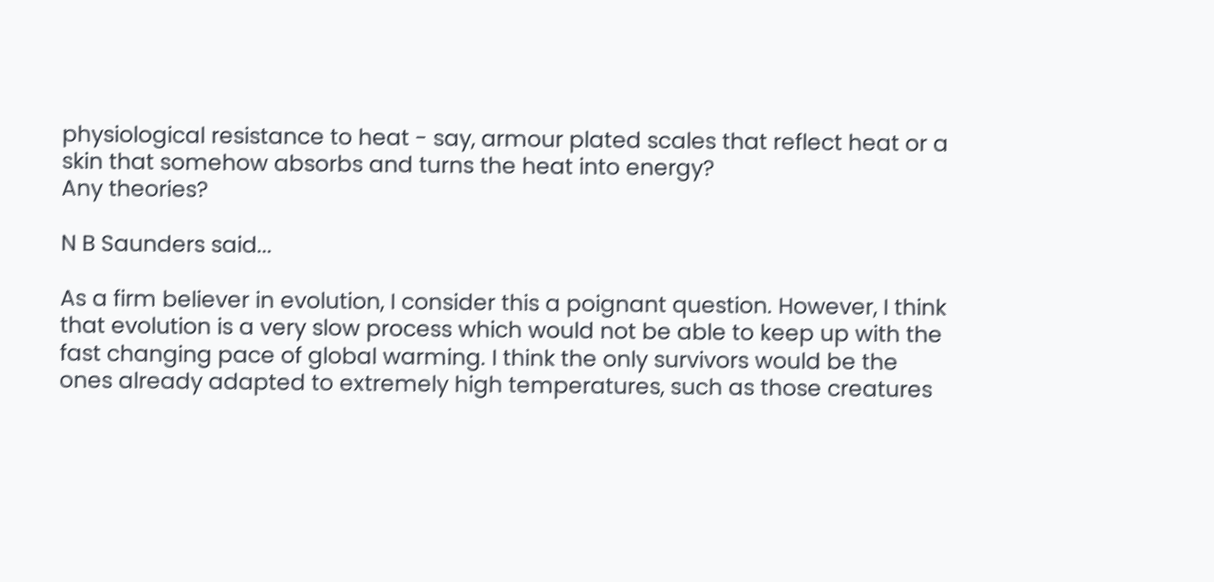physiological resistance to heat - say, armour plated scales that reflect heat or a skin that somehow absorbs and turns the heat into energy?
Any theories?

N B Saunders said...

As a firm believer in evolution, I consider this a poignant question. However, I think that evolution is a very slow process which would not be able to keep up with the fast changing pace of global warming. I think the only survivors would be the ones already adapted to extremely high temperatures, such as those creatures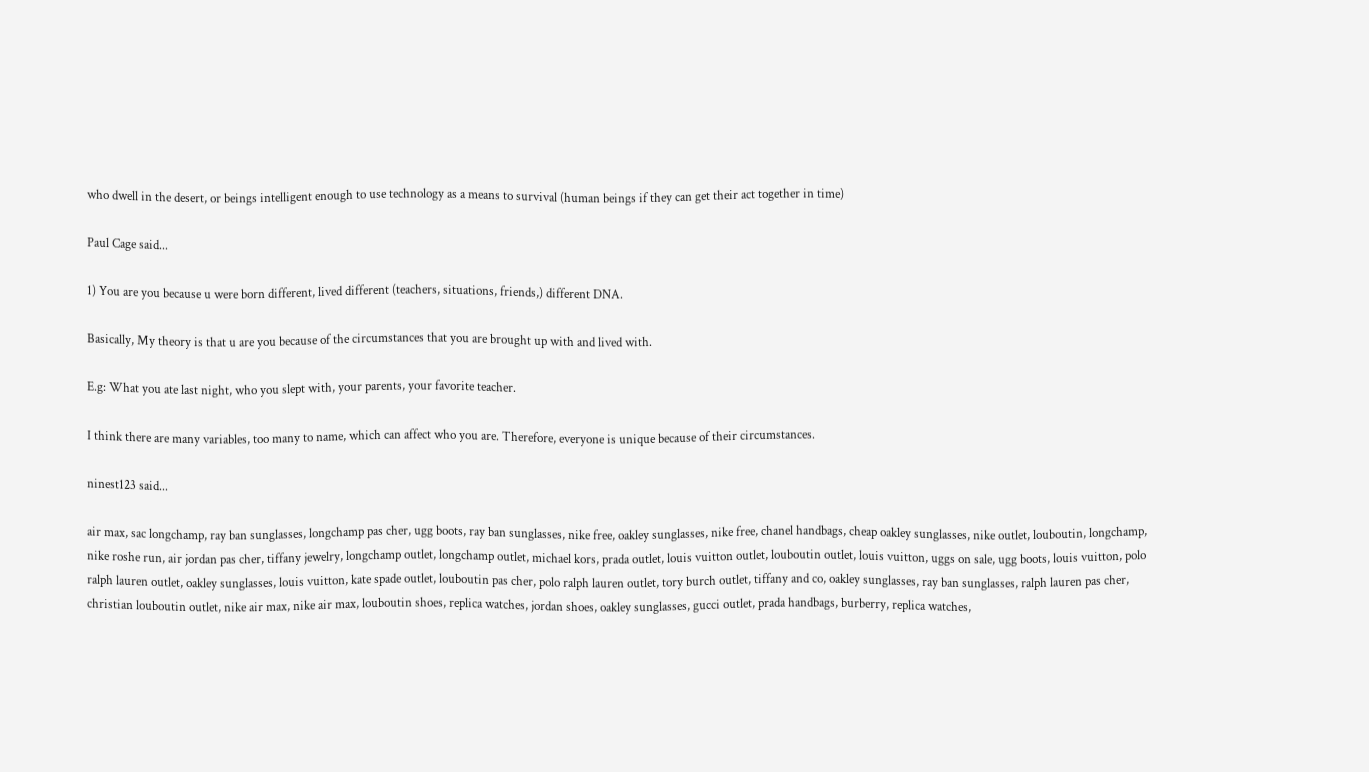who dwell in the desert, or beings intelligent enough to use technology as a means to survival (human beings if they can get their act together in time)

Paul Cage said...

1) You are you because u were born different, lived different (teachers, situations, friends,) different DNA.

Basically, My theory is that u are you because of the circumstances that you are brought up with and lived with.

E.g: What you ate last night, who you slept with, your parents, your favorite teacher.

I think there are many variables, too many to name, which can affect who you are. Therefore, everyone is unique because of their circumstances.

ninest123 said...

air max, sac longchamp, ray ban sunglasses, longchamp pas cher, ugg boots, ray ban sunglasses, nike free, oakley sunglasses, nike free, chanel handbags, cheap oakley sunglasses, nike outlet, louboutin, longchamp, nike roshe run, air jordan pas cher, tiffany jewelry, longchamp outlet, longchamp outlet, michael kors, prada outlet, louis vuitton outlet, louboutin outlet, louis vuitton, uggs on sale, ugg boots, louis vuitton, polo ralph lauren outlet, oakley sunglasses, louis vuitton, kate spade outlet, louboutin pas cher, polo ralph lauren outlet, tory burch outlet, tiffany and co, oakley sunglasses, ray ban sunglasses, ralph lauren pas cher, christian louboutin outlet, nike air max, nike air max, louboutin shoes, replica watches, jordan shoes, oakley sunglasses, gucci outlet, prada handbags, burberry, replica watches,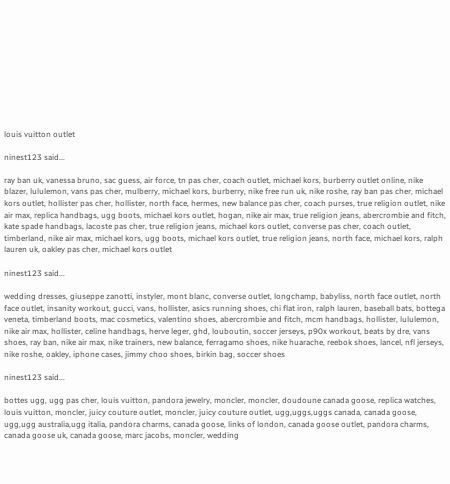louis vuitton outlet

ninest123 said...

ray ban uk, vanessa bruno, sac guess, air force, tn pas cher, coach outlet, michael kors, burberry outlet online, nike blazer, lululemon, vans pas cher, mulberry, michael kors, burberry, nike free run uk, nike roshe, ray ban pas cher, michael kors outlet, hollister pas cher, hollister, north face, hermes, new balance pas cher, coach purses, true religion outlet, nike air max, replica handbags, ugg boots, michael kors outlet, hogan, nike air max, true religion jeans, abercrombie and fitch, kate spade handbags, lacoste pas cher, true religion jeans, michael kors outlet, converse pas cher, coach outlet, timberland, nike air max, michael kors, ugg boots, michael kors outlet, true religion jeans, north face, michael kors, ralph lauren uk, oakley pas cher, michael kors outlet

ninest123 said...

wedding dresses, giuseppe zanotti, instyler, mont blanc, converse outlet, longchamp, babyliss, north face outlet, north face outlet, insanity workout, gucci, vans, hollister, asics running shoes, chi flat iron, ralph lauren, baseball bats, bottega veneta, timberland boots, mac cosmetics, valentino shoes, abercrombie and fitch, mcm handbags, hollister, lululemon, nike air max, hollister, celine handbags, herve leger, ghd, louboutin, soccer jerseys, p90x workout, beats by dre, vans shoes, ray ban, nike air max, nike trainers, new balance, ferragamo shoes, nike huarache, reebok shoes, lancel, nfl jerseys, nike roshe, oakley, iphone cases, jimmy choo shoes, birkin bag, soccer shoes

ninest123 said...

bottes ugg, ugg pas cher, louis vuitton, pandora jewelry, moncler, moncler, doudoune canada goose, replica watches, louis vuitton, moncler, juicy couture outlet, moncler, juicy couture outlet, ugg,uggs,uggs canada, canada goose, ugg,ugg australia,ugg italia, pandora charms, canada goose, links of london, canada goose outlet, pandora charms, canada goose uk, canada goose, marc jacobs, moncler, wedding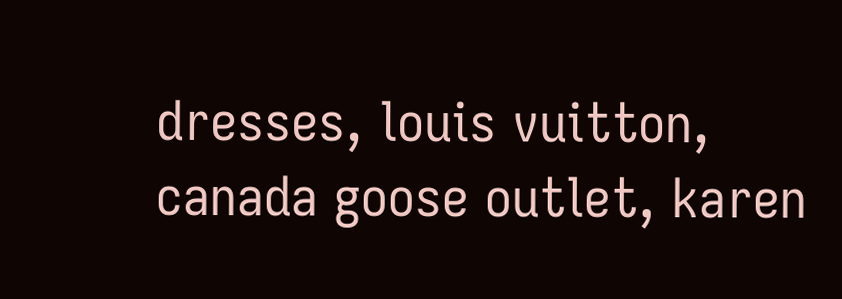dresses, louis vuitton, canada goose outlet, karen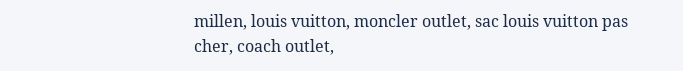millen, louis vuitton, moncler outlet, sac louis vuitton pas cher, coach outlet,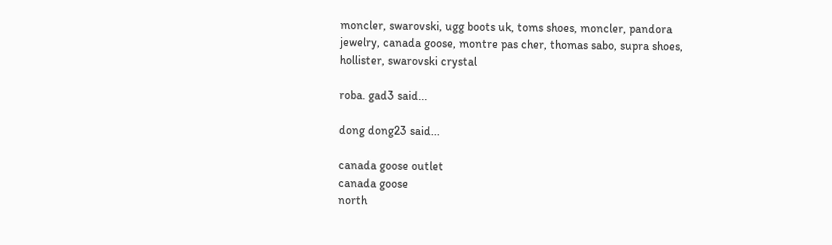moncler, swarovski, ugg boots uk, toms shoes, moncler, pandora jewelry, canada goose, montre pas cher, thomas sabo, supra shoes, hollister, swarovski crystal

roba. gad3 said...

dong dong23 said...

canada goose outlet
canada goose
north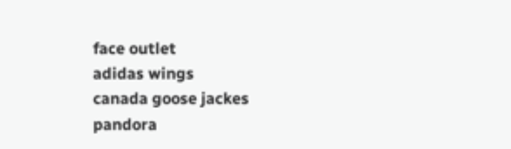face outlet
adidas wings
canada goose jackes
pandora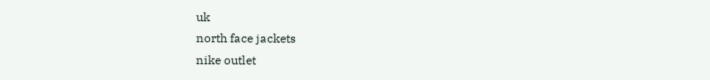uk
north face jackets
nike outlet